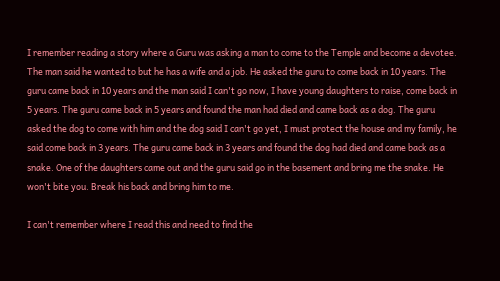I remember reading a story where a Guru was asking a man to come to the Temple and become a devotee. The man said he wanted to but he has a wife and a job. He asked the guru to come back in 10 years. The guru came back in 10 years and the man said I can't go now, I have young daughters to raise, come back in 5 years. The guru came back in 5 years and found the man had died and came back as a dog. The guru asked the dog to come with him and the dog said I can't go yet, I must protect the house and my family, he said come back in 3 years. The guru came back in 3 years and found the dog had died and came back as a snake. One of the daughters came out and the guru said go in the basement and bring me the snake. He won't bite you. Break his back and bring him to me.

I can't remember where I read this and need to find the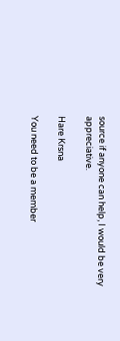source if anyone can help, I would be very appreciative.

Hare Krsna

You need to be a member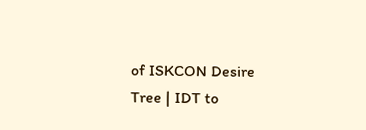of ISKCON Desire Tree | IDT to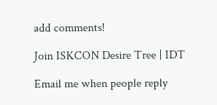add comments!

Join ISKCON Desire Tree | IDT

Email me when people reply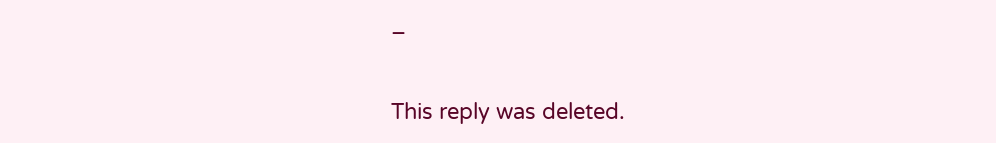–


This reply was deleted.